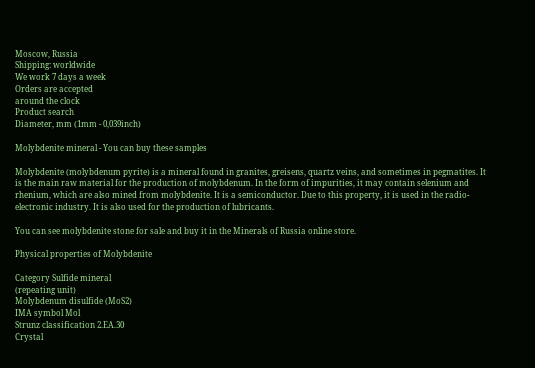Moscow, Russia
Shipping: worldwide
We work 7 days a week
Orders are accepted
around the clock
Product search
Diameter, mm (1mm - 0,039inch)

Molybdenite mineral - You can buy these samples

Molybdenite (molybdenum pyrite) is a mineral found in granites, greisens, quartz veins, and sometimes in pegmatites. It is the main raw material for the production of molybdenum. In the form of impurities, it may contain selenium and rhenium, which are also mined from molybdenite. It is a semiconductor. Due to this property, it is used in the radio-electronic industry. It is also used for the production of lubricants.

You can see molybdenite stone for sale and buy it in the Minerals of Russia online store.

Physical properties of Molybdenite

Category Sulfide mineral
(repeating unit)
Molybdenum disulfide (MoS2)
IMA symbol Mol
Strunz classification 2.EA.30
Crystal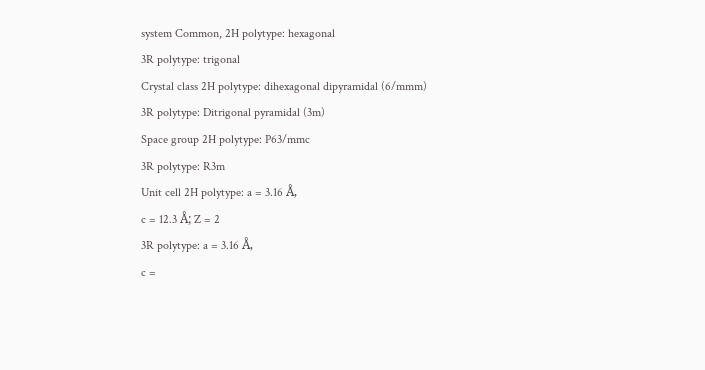system Common, 2H polytype: hexagonal
3R polytype: trigonal
Crystal class 2H polytype: dihexagonal dipyramidal (6/mmm)
3R polytype: Ditrigonal pyramidal (3m)
Space group 2H polytype: P63/mmc
3R polytype: R3m
Unit cell 2H polytype: a = 3.16 Å,
c = 12.3 Å; Z = 2
3R polytype: a = 3.16 Å,
c =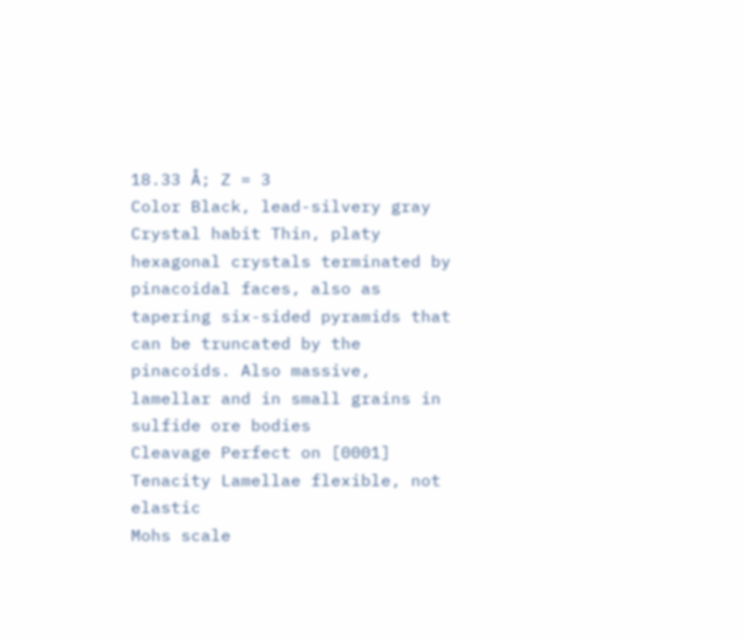18.33 Å; Z = 3
Color Black, lead-silvery gray
Crystal habit Thin, platy hexagonal crystals terminated by pinacoidal faces, also as tapering six-sided pyramids that can be truncated by the pinacoids. Also massive, lamellar and in small grains in sulfide ore bodies
Cleavage Perfect on [0001]
Tenacity Lamellae flexible, not elastic
Mohs scale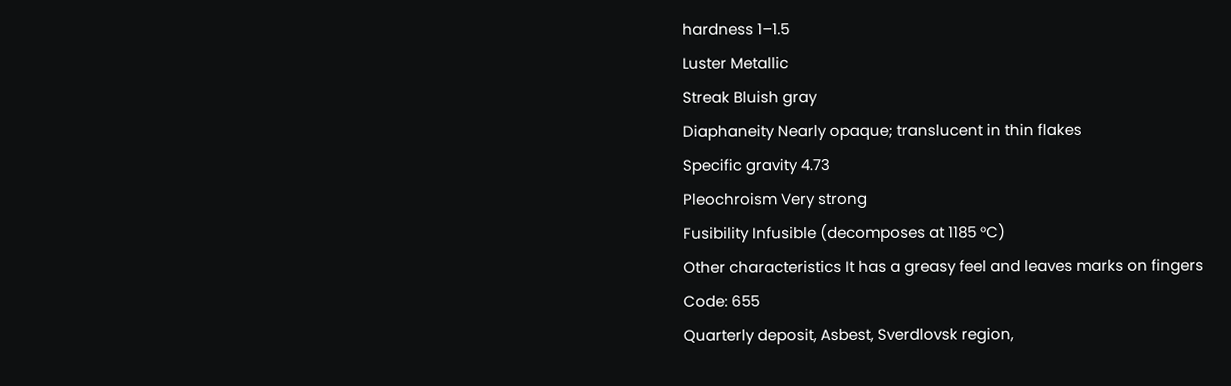hardness 1–1.5
Luster Metallic
Streak Bluish gray
Diaphaneity Nearly opaque; translucent in thin flakes
Specific gravity 4.73
Pleochroism Very strong
Fusibility Infusible (decomposes at 1185 °C)
Other characteristics It has a greasy feel and leaves marks on fingers
Code: 655
Quarterly deposit, Asbest, Sverdlovsk region,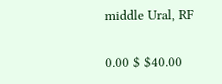middle Ural, RF

0.00 $ $40.00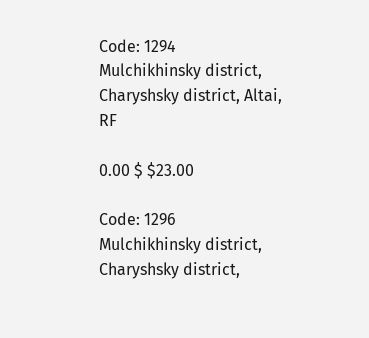Code: 1294
Mulchikhinsky district, Charyshsky district, Altai, RF

0.00 $ $23.00

Code: 1296
Mulchikhinsky district, Charyshsky district,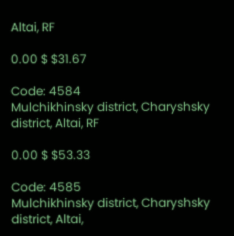Altai, RF

0.00 $ $31.67

Code: 4584
Mulchikhinsky district, Charyshsky district, Altai, RF

0.00 $ $53.33

Code: 4585
Mulchikhinsky district, Charyshsky district, Altai,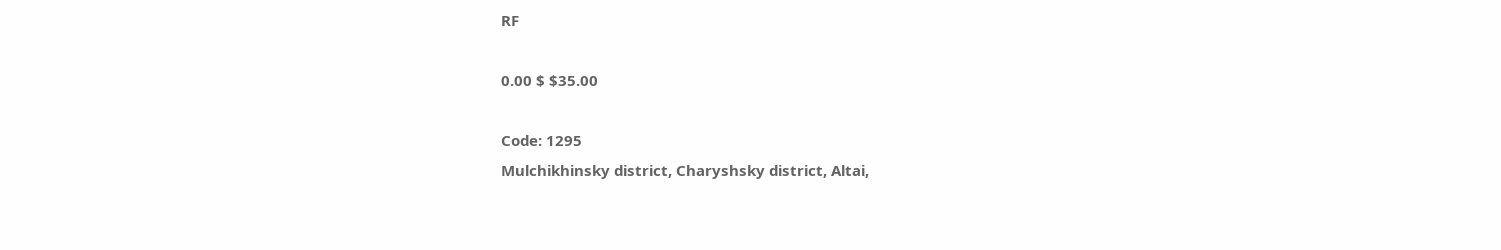RF

0.00 $ $35.00

Code: 1295
Mulchikhinsky district, Charyshsky district, Altai,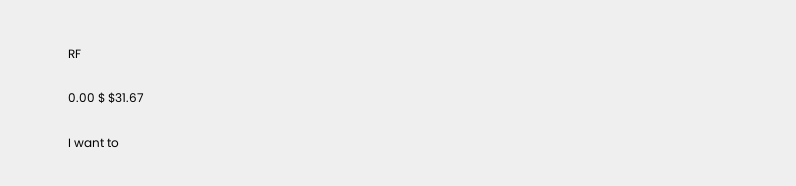RF

0.00 $ $31.67

I want to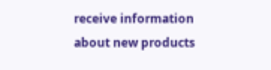receive information about new products